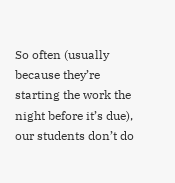So often (usually because they’re starting the work the night before it’s due), our students don’t do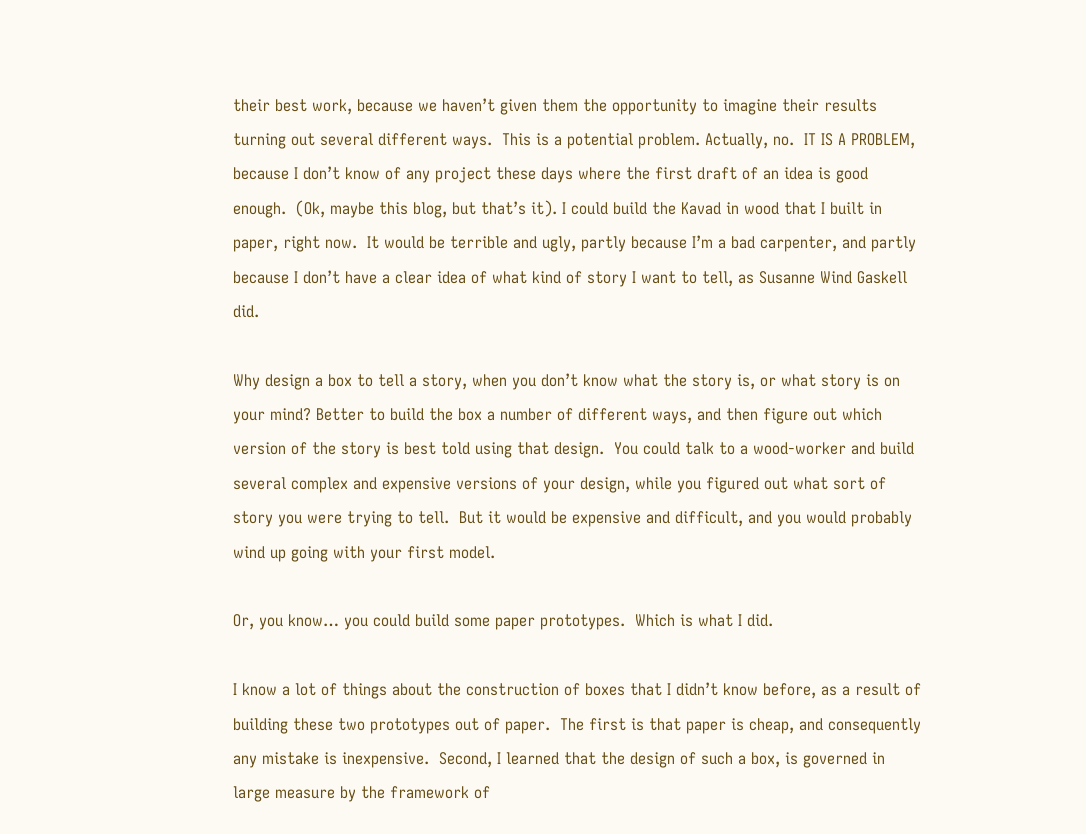their best work, because we haven’t given them the opportunity to imagine their results turning out several different ways.  This is a potential problem. Actually, no.  IT IS A PROBLEM, because I don’t know of any project these days where the first draft of an idea is good enough.  (Ok, maybe this blog, but that’s it). I could build the Kavad in wood that I built in paper, right now.  It would be terrible and ugly, partly because I’m a bad carpenter, and partly because I don’t have a clear idea of what kind of story I want to tell, as Susanne Wind Gaskell did.

Why design a box to tell a story, when you don’t know what the story is, or what story is on your mind? Better to build the box a number of different ways, and then figure out which version of the story is best told using that design.  You could talk to a wood-worker and build several complex and expensive versions of your design, while you figured out what sort of story you were trying to tell.  But it would be expensive and difficult, and you would probably wind up going with your first model.

Or, you know… you could build some paper prototypes.  Which is what I did.

I know a lot of things about the construction of boxes that I didn’t know before, as a result of building these two prototypes out of paper.  The first is that paper is cheap, and consequently any mistake is inexpensive.  Second, I learned that the design of such a box, is governed in large measure by the framework of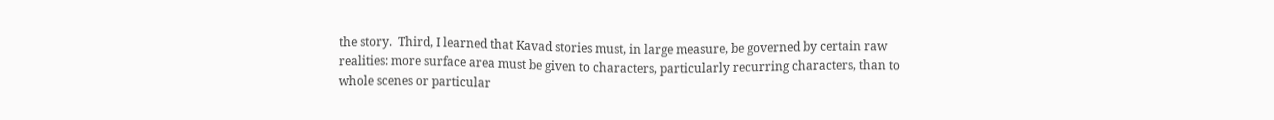the story.  Third, I learned that Kavad stories must, in large measure, be governed by certain raw realities: more surface area must be given to characters, particularly recurring characters, than to whole scenes or particular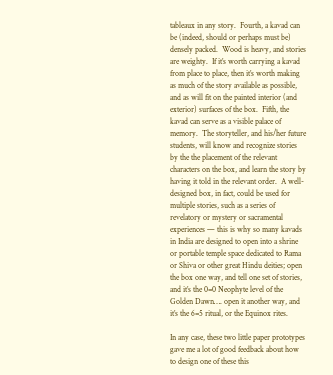tableaux in any story.  Fourth, a kavad can be (indeed, should or perhaps must be) densely packed.  Wood is heavy, and stories are weighty.  If it’s worth carrying a kavad from place to place, then it’s worth making as much of the story available as possible, and as will fit on the painted interior (and exterior) surfaces of the box.  Fifth, the kavad can serve as a visible palace of memory.  The storyteller, and his/her future students, will know and recognize stories by the the placement of the relevant characters on the box, and learn the story by having it told in the relevant order.  A well-designed box, in fact, could be used for multiple stories, such as a series of revelatory or mystery or sacramental experiences — this is why so many kavads in India are designed to open into a shrine or portable temple space dedicated to Rama or Shiva or other great Hindu deities; open the box one way, and tell one set of stories, and it’s the 0=0 Neophyte level of the Golden Dawn…. open it another way, and it’s the 6=5 ritual, or the Equinox rites.

In any case, these two little paper prototypes gave me a lot of good feedback about how to design one of these this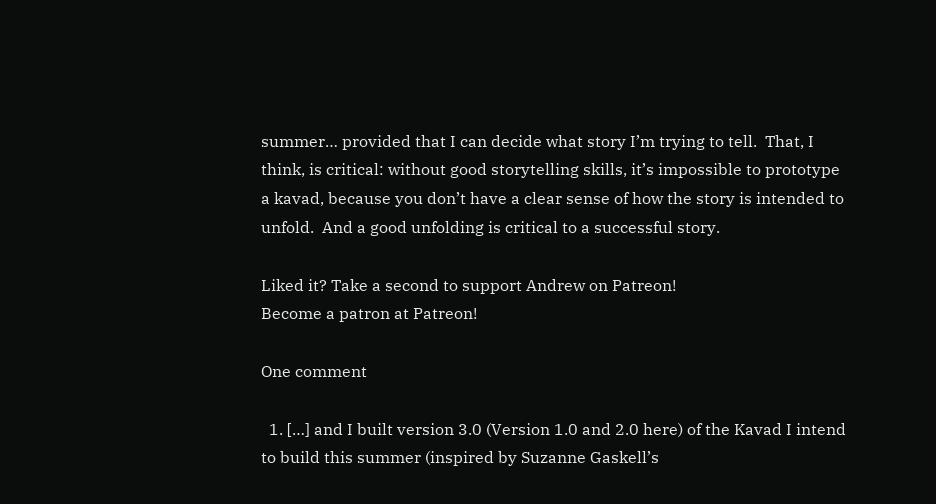summer… provided that I can decide what story I’m trying to tell.  That, I think, is critical: without good storytelling skills, it’s impossible to prototype a kavad, because you don’t have a clear sense of how the story is intended to unfold.  And a good unfolding is critical to a successful story.

Liked it? Take a second to support Andrew on Patreon!
Become a patron at Patreon!

One comment

  1. […] and I built version 3.0 (Version 1.0 and 2.0 here) of the Kavad I intend to build this summer (inspired by Suzanne Gaskell’s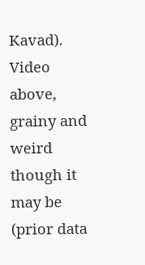Kavad).  Video above, grainy and weird though it may be (prior data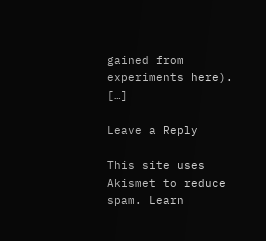gained from experiments here). […]

Leave a Reply

This site uses Akismet to reduce spam. Learn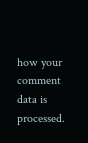how your comment data is processed.